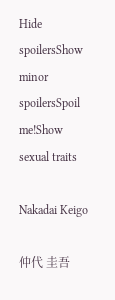Hide spoilersShow minor spoilersSpoil me!Show sexual traits

Nakadai Keigo

仲代 圭吾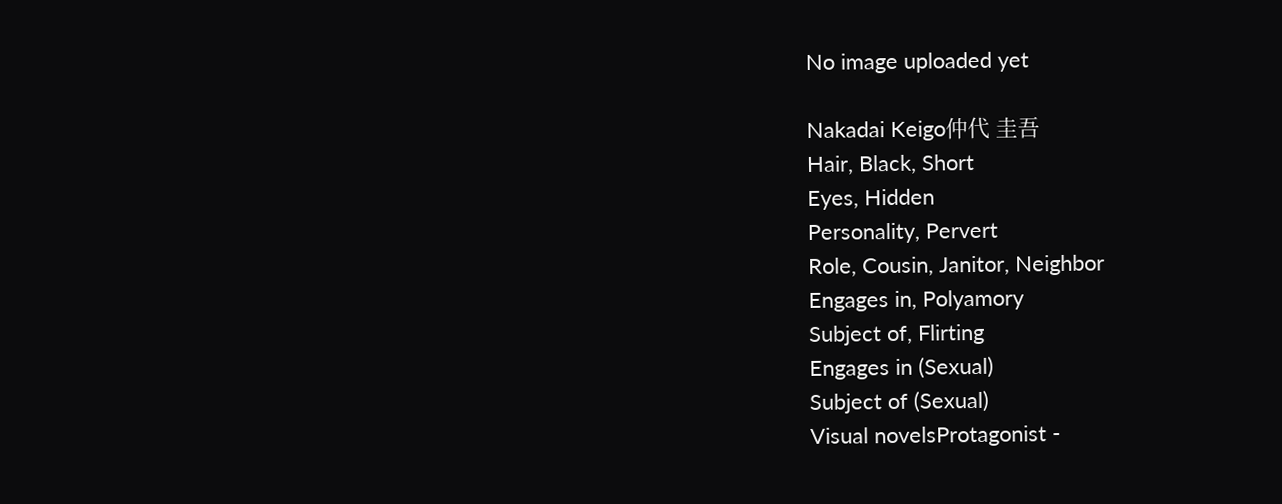No image uploaded yet

Nakadai Keigo仲代 圭吾
Hair, Black, Short
Eyes, Hidden
Personality, Pervert
Role, Cousin, Janitor, Neighbor
Engages in, Polyamory
Subject of, Flirting
Engages in (Sexual)
Subject of (Sexual)
Visual novelsProtagonist -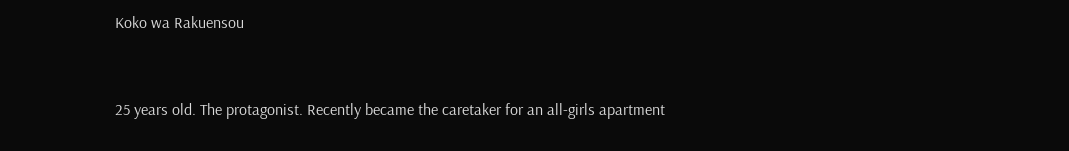Koko wa Rakuensou


25 years old. The protagonist. Recently became the caretaker for an all-girls apartment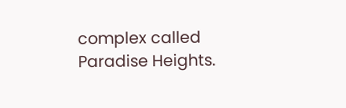complex called Paradise Heights.